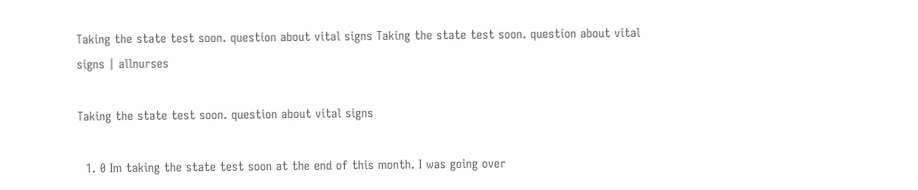Taking the state test soon. question about vital signs Taking the state test soon. question about vital signs | allnurses

Taking the state test soon. question about vital signs

  1. 0 Im taking the state test soon at the end of this month. I was going over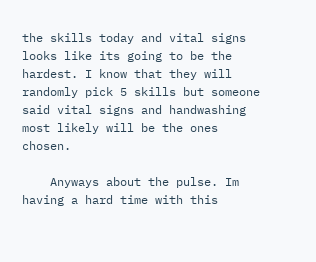the skills today and vital signs looks like its going to be the hardest. I know that they will randomly pick 5 skills but someone said vital signs and handwashing most likely will be the ones chosen.

    Anyways about the pulse. Im having a hard time with this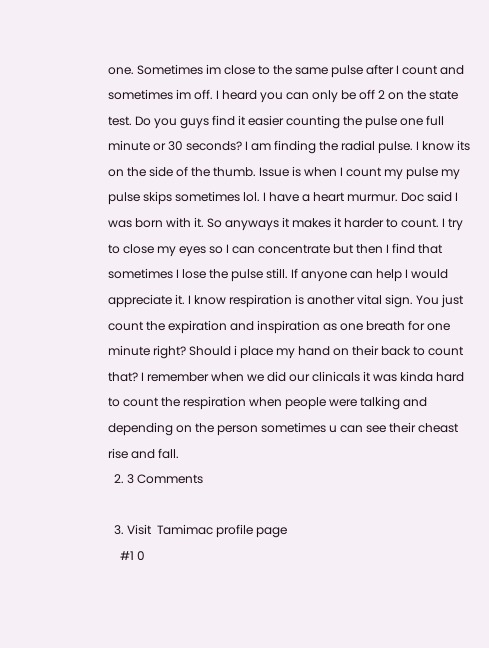one. Sometimes im close to the same pulse after I count and sometimes im off. I heard you can only be off 2 on the state test. Do you guys find it easier counting the pulse one full minute or 30 seconds? I am finding the radial pulse. I know its on the side of the thumb. Issue is when I count my pulse my pulse skips sometimes lol. I have a heart murmur. Doc said I was born with it. So anyways it makes it harder to count. I try to close my eyes so I can concentrate but then I find that sometimes I lose the pulse still. If anyone can help I would appreciate it. I know respiration is another vital sign. You just count the expiration and inspiration as one breath for one minute right? Should i place my hand on their back to count that? I remember when we did our clinicals it was kinda hard to count the respiration when people were talking and depending on the person sometimes u can see their cheast rise and fall.
  2. 3 Comments

  3. Visit  Tamimac profile page
    #1 0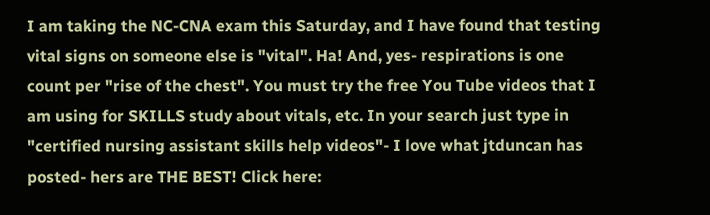I am taking the NC-CNA exam this Saturday, and I have found that testing vital signs on someone else is "vital". Ha! And, yes- respirations is one count per "rise of the chest". You must try the free You Tube videos that I am using for SKILLS study about vitals, etc. In your search just type in "certified nursing assistant skills help videos"- I love what jtduncan has posted- hers are THE BEST! Click here: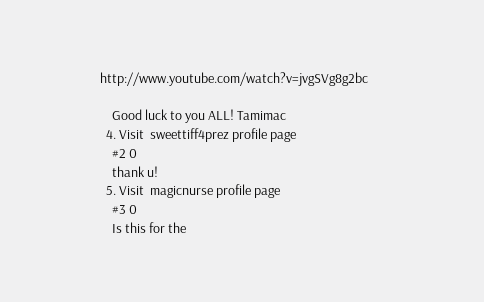http://www.youtube.com/watch?v=jvgSVg8g2bc

    Good luck to you ALL! Tamimac
  4. Visit  sweettiff4prez profile page
    #2 0
    thank u!
  5. Visit  magicnurse profile page
    #3 0
    Is this for the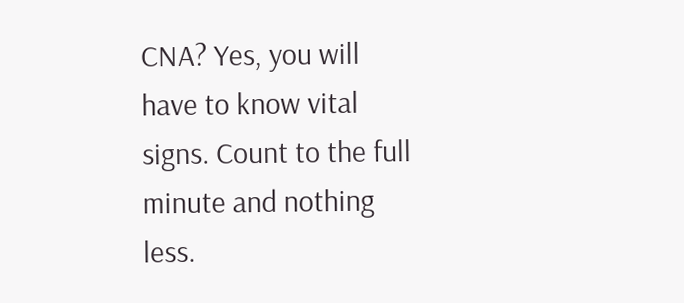CNA? Yes, you will have to know vital signs. Count to the full minute and nothing less.